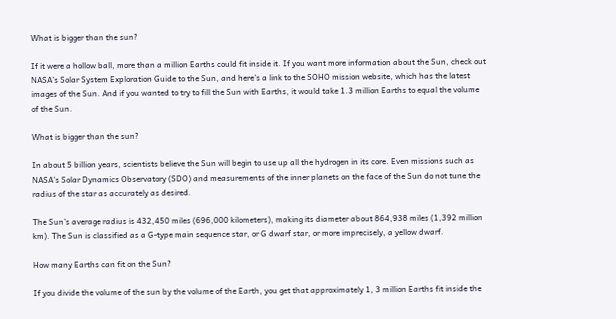What is bigger than the sun?

If it were a hollow ball, more than a million Earths could fit inside it. If you want more information about the Sun, check out NASA’s Solar System Exploration Guide to the Sun, and here’s a link to the SOHO mission website, which has the latest images of the Sun. And if you wanted to try to fill the Sun with Earths, it would take 1.3 million Earths to equal the volume of the Sun.

What is bigger than the sun?

In about 5 billion years, scientists believe the Sun will begin to use up all the hydrogen in its core. Even missions such as NASA’s Solar Dynamics Observatory (SDO) and measurements of the inner planets on the face of the Sun do not tune the radius of the star as accurately as desired.

The Sun’s average radius is 432,450 miles (696,000 kilometers), making its diameter about 864,938 miles (1,392 million km). The Sun is classified as a G-type main sequence star, or G dwarf star, or more imprecisely, a yellow dwarf.

How many Earths can fit on the Sun?

If you divide the volume of the sun by the volume of the Earth, you get that approximately 1, 3 million Earths fit inside the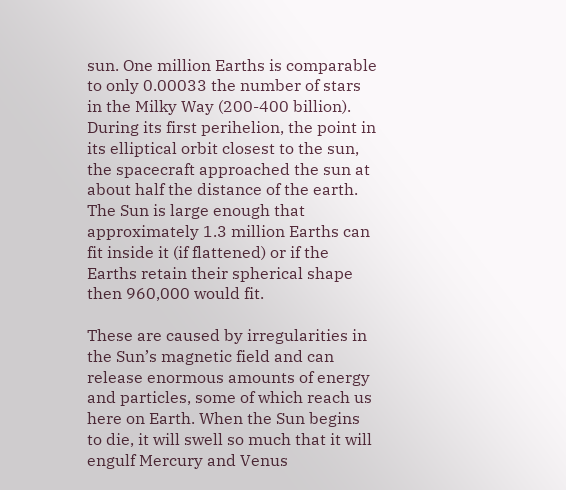sun. One million Earths is comparable to only 0.00033 the number of stars in the Milky Way (200-400 billion). During its first perihelion, the point in its elliptical orbit closest to the sun, the spacecraft approached the sun at about half the distance of the earth. The Sun is large enough that approximately 1.3 million Earths can fit inside it (if flattened) or if the Earths retain their spherical shape then 960,000 would fit.

These are caused by irregularities in the Sun’s magnetic field and can release enormous amounts of energy and particles, some of which reach us here on Earth. When the Sun begins to die, it will swell so much that it will engulf Mercury and Venus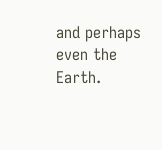and perhaps even the Earth.